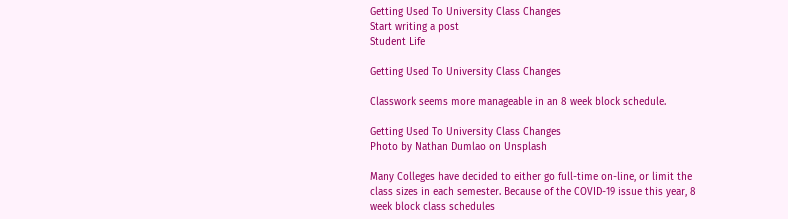Getting Used To University Class Changes
Start writing a post
Student Life

Getting Used To University Class Changes

Classwork seems more manageable in an 8 week block schedule.

Getting Used To University Class Changes
Photo by Nathan Dumlao on Unsplash

Many Colleges have decided to either go full-time on-line, or limit the class sizes in each semester. Because of the COVID-19 issue this year, 8 week block class schedules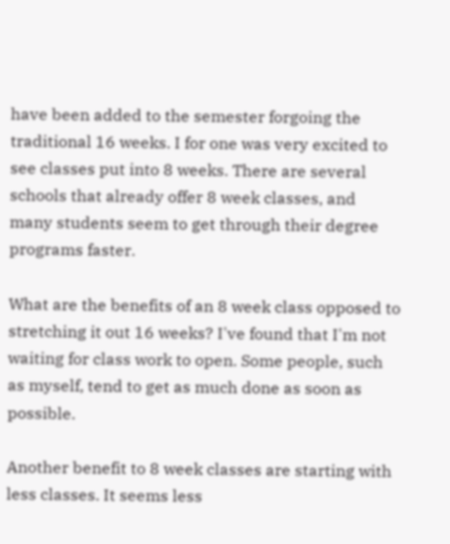have been added to the semester forgoing the traditional 16 weeks. I for one was very excited to see classes put into 8 weeks. There are several schools that already offer 8 week classes, and many students seem to get through their degree programs faster.

What are the benefits of an 8 week class opposed to stretching it out 16 weeks? I've found that I'm not waiting for class work to open. Some people, such as myself, tend to get as much done as soon as possible.

Another benefit to 8 week classes are starting with less classes. It seems less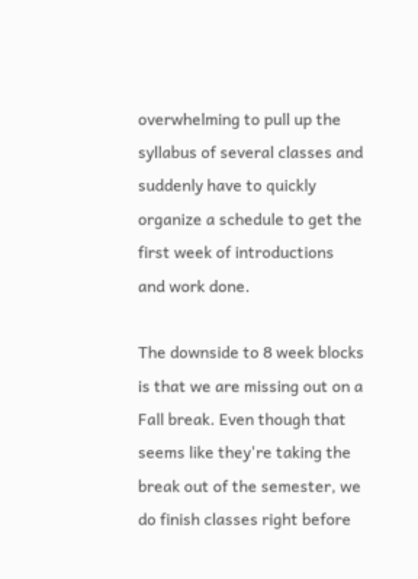overwhelming to pull up the syllabus of several classes and suddenly have to quickly organize a schedule to get the first week of introductions and work done.

The downside to 8 week blocks is that we are missing out on a Fall break. Even though that seems like they're taking the break out of the semester, we do finish classes right before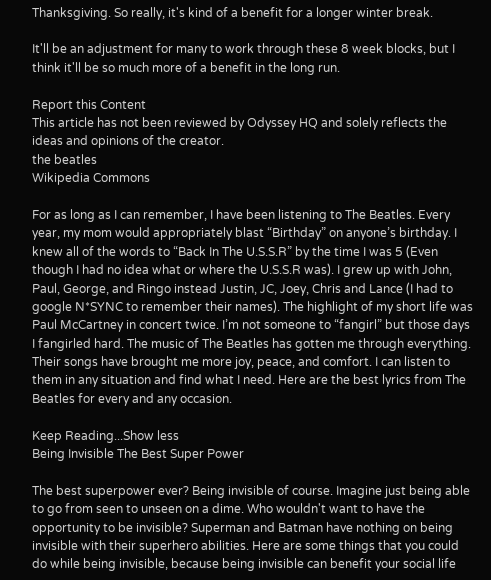Thanksgiving. So really, it's kind of a benefit for a longer winter break.

It'll be an adjustment for many to work through these 8 week blocks, but I think it'll be so much more of a benefit in the long run.

Report this Content
This article has not been reviewed by Odyssey HQ and solely reflects the ideas and opinions of the creator.
the beatles
Wikipedia Commons

For as long as I can remember, I have been listening to The Beatles. Every year, my mom would appropriately blast “Birthday” on anyone’s birthday. I knew all of the words to “Back In The U.S.S.R” by the time I was 5 (Even though I had no idea what or where the U.S.S.R was). I grew up with John, Paul, George, and Ringo instead Justin, JC, Joey, Chris and Lance (I had to google N*SYNC to remember their names). The highlight of my short life was Paul McCartney in concert twice. I’m not someone to “fangirl” but those days I fangirled hard. The music of The Beatles has gotten me through everything. Their songs have brought me more joy, peace, and comfort. I can listen to them in any situation and find what I need. Here are the best lyrics from The Beatles for every and any occasion.

Keep Reading...Show less
Being Invisible The Best Super Power

The best superpower ever? Being invisible of course. Imagine just being able to go from seen to unseen on a dime. Who wouldn't want to have the opportunity to be invisible? Superman and Batman have nothing on being invisible with their superhero abilities. Here are some things that you could do while being invisible, because being invisible can benefit your social life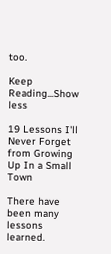too.

Keep Reading...Show less

19 Lessons I'll Never Forget from Growing Up In a Small Town

There have been many lessons learned.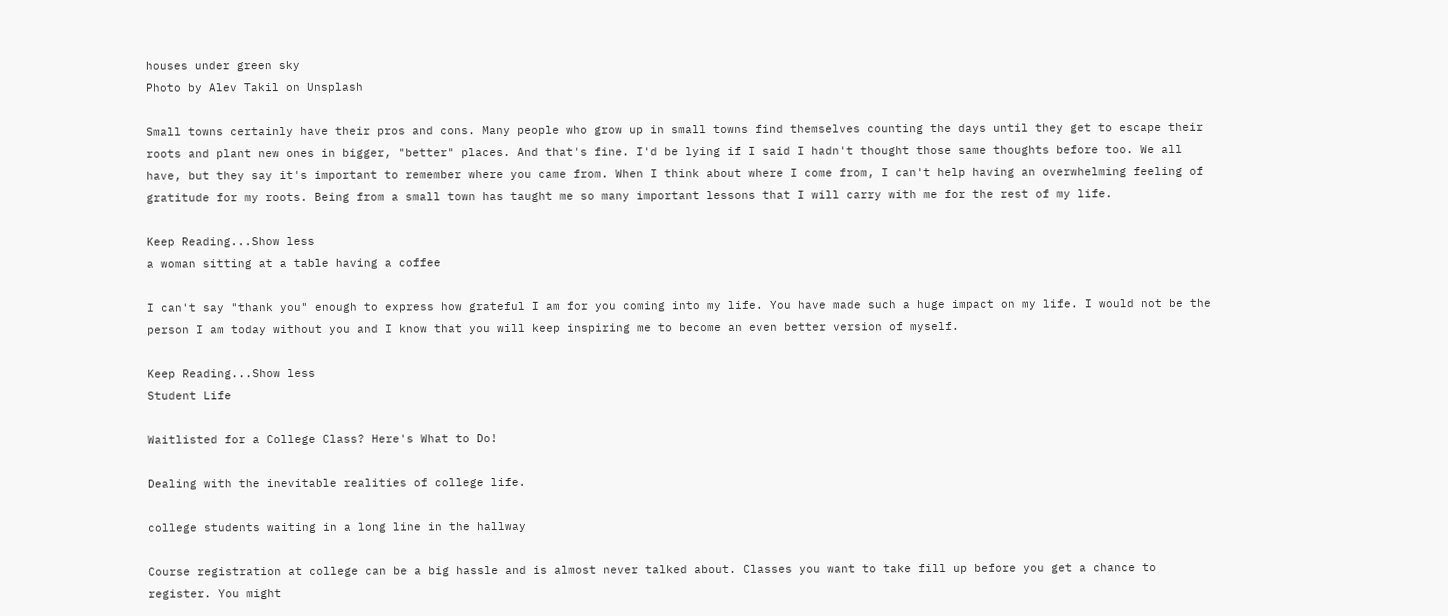houses under green sky
Photo by Alev Takil on Unsplash

Small towns certainly have their pros and cons. Many people who grow up in small towns find themselves counting the days until they get to escape their roots and plant new ones in bigger, "better" places. And that's fine. I'd be lying if I said I hadn't thought those same thoughts before too. We all have, but they say it's important to remember where you came from. When I think about where I come from, I can't help having an overwhelming feeling of gratitude for my roots. Being from a small town has taught me so many important lessons that I will carry with me for the rest of my life.

Keep Reading...Show less
a woman sitting at a table having a coffee

I can't say "thank you" enough to express how grateful I am for you coming into my life. You have made such a huge impact on my life. I would not be the person I am today without you and I know that you will keep inspiring me to become an even better version of myself.

Keep Reading...Show less
Student Life

Waitlisted for a College Class? Here's What to Do!

Dealing with the inevitable realities of college life.

college students waiting in a long line in the hallway

Course registration at college can be a big hassle and is almost never talked about. Classes you want to take fill up before you get a chance to register. You might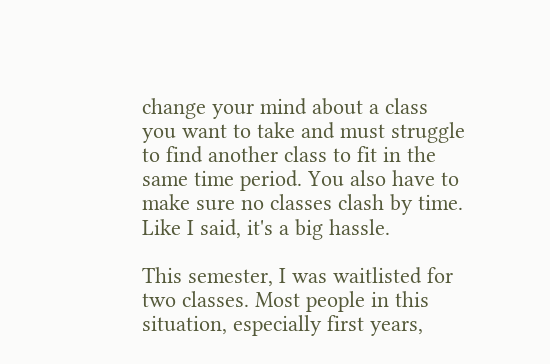change your mind about a class you want to take and must struggle to find another class to fit in the same time period. You also have to make sure no classes clash by time. Like I said, it's a big hassle.

This semester, I was waitlisted for two classes. Most people in this situation, especially first years,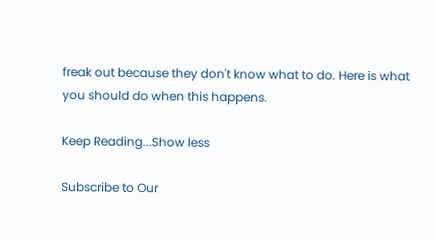freak out because they don't know what to do. Here is what you should do when this happens.

Keep Reading...Show less

Subscribe to Our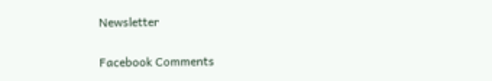Newsletter

Facebook Comments